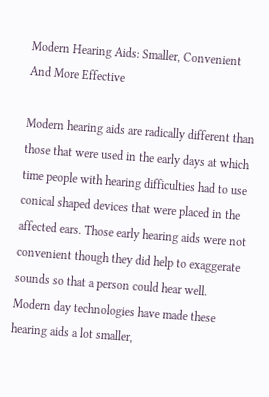Modern Hearing Aids: Smaller, Convenient And More Effective

Modern hearing aids are radically different than those that were used in the early days at which time people with hearing difficulties had to use conical shaped devices that were placed in the affected ears. Those early hearing aids were not convenient though they did help to exaggerate sounds so that a person could hear well. Modern day technologies have made these hearing aids a lot smaller,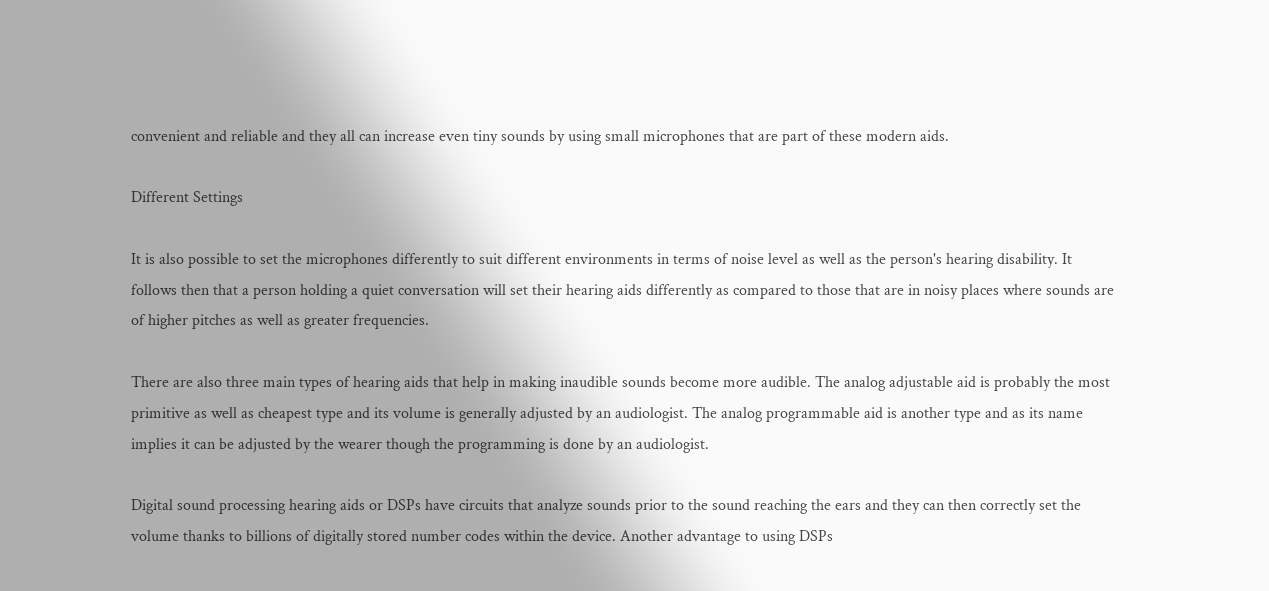convenient and reliable and they all can increase even tiny sounds by using small microphones that are part of these modern aids.

Different Settings

It is also possible to set the microphones differently to suit different environments in terms of noise level as well as the person's hearing disability. It follows then that a person holding a quiet conversation will set their hearing aids differently as compared to those that are in noisy places where sounds are of higher pitches as well as greater frequencies.

There are also three main types of hearing aids that help in making inaudible sounds become more audible. The analog adjustable aid is probably the most primitive as well as cheapest type and its volume is generally adjusted by an audiologist. The analog programmable aid is another type and as its name implies it can be adjusted by the wearer though the programming is done by an audiologist.

Digital sound processing hearing aids or DSPs have circuits that analyze sounds prior to the sound reaching the ears and they can then correctly set the volume thanks to billions of digitally stored number codes within the device. Another advantage to using DSPs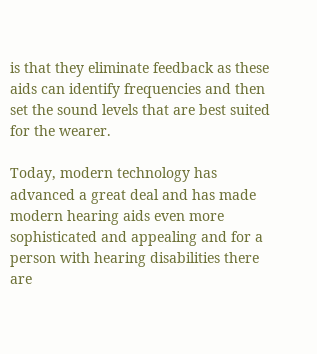is that they eliminate feedback as these aids can identify frequencies and then set the sound levels that are best suited for the wearer.

Today, modern technology has advanced a great deal and has made modern hearing aids even more sophisticated and appealing and for a person with hearing disabilities there are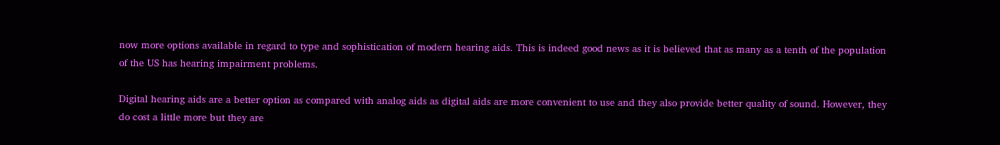now more options available in regard to type and sophistication of modern hearing aids. This is indeed good news as it is believed that as many as a tenth of the population of the US has hearing impairment problems.

Digital hearing aids are a better option as compared with analog aids as digital aids are more convenient to use and they also provide better quality of sound. However, they do cost a little more but they are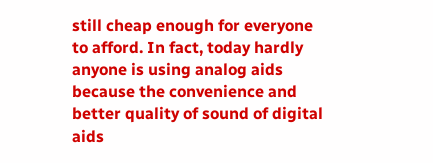still cheap enough for everyone to afford. In fact, today hardly anyone is using analog aids because the convenience and better quality of sound of digital aids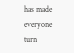has made everyone turn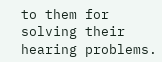to them for solving their hearing problems.